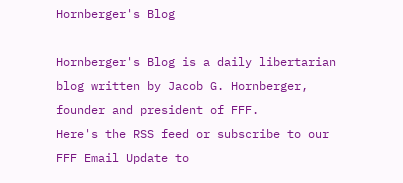Hornberger's Blog

Hornberger's Blog is a daily libertarian blog written by Jacob G. Hornberger, founder and president of FFF.
Here's the RSS feed or subscribe to our FFF Email Update to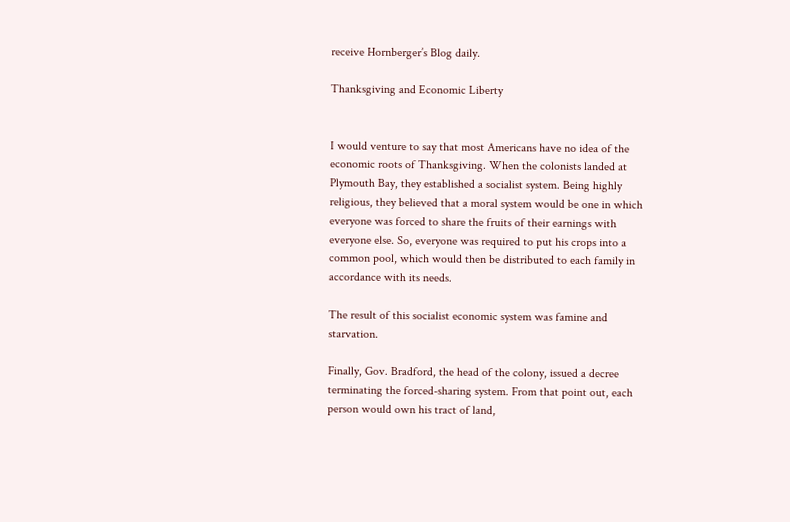receive Hornberger’s Blog daily.

Thanksgiving and Economic Liberty


I would venture to say that most Americans have no idea of the economic roots of Thanksgiving. When the colonists landed at Plymouth Bay, they established a socialist system. Being highly religious, they believed that a moral system would be one in which everyone was forced to share the fruits of their earnings with everyone else. So, everyone was required to put his crops into a common pool, which would then be distributed to each family in accordance with its needs.

The result of this socialist economic system was famine and starvation.

Finally, Gov. Bradford, the head of the colony, issued a decree terminating the forced-sharing system. From that point out, each person would own his tract of land,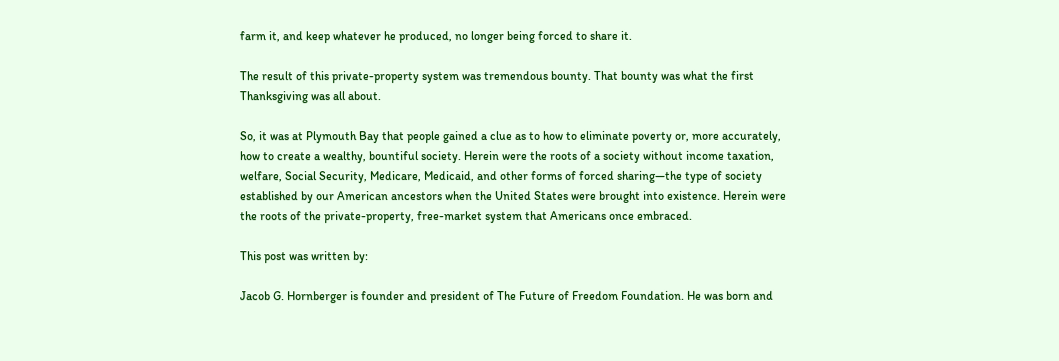farm it, and keep whatever he produced, no longer being forced to share it.

The result of this private-property system was tremendous bounty. That bounty was what the first Thanksgiving was all about.

So, it was at Plymouth Bay that people gained a clue as to how to eliminate poverty or, more accurately, how to create a wealthy, bountiful society. Herein were the roots of a society without income taxation, welfare, Social Security, Medicare, Medicaid, and other forms of forced sharing—the type of society established by our American ancestors when the United States were brought into existence. Herein were the roots of the private-property, free-market system that Americans once embraced.

This post was written by:

Jacob G. Hornberger is founder and president of The Future of Freedom Foundation. He was born and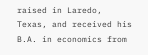raised in Laredo, Texas, and received his B.A. in economics from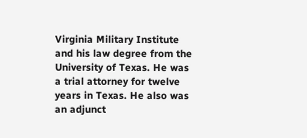Virginia Military Institute and his law degree from the University of Texas. He was a trial attorney for twelve years in Texas. He also was an adjunct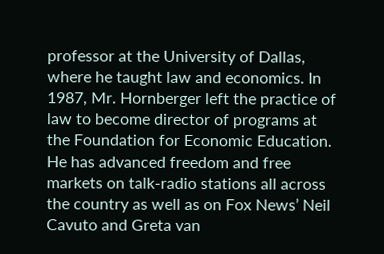professor at the University of Dallas, where he taught law and economics. In 1987, Mr. Hornberger left the practice of law to become director of programs at the Foundation for Economic Education. He has advanced freedom and free markets on talk-radio stations all across the country as well as on Fox News’ Neil Cavuto and Greta van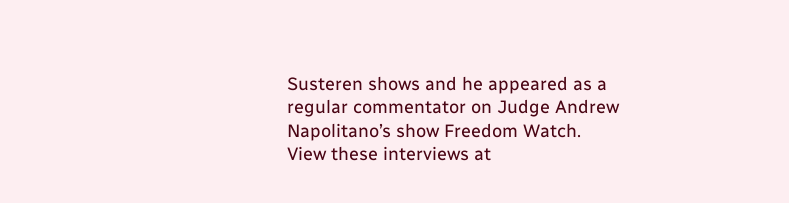Susteren shows and he appeared as a regular commentator on Judge Andrew Napolitano’s show Freedom Watch. View these interviews at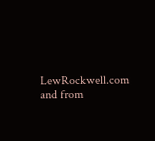LewRockwell.com and from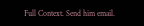Full Context. Send him email.